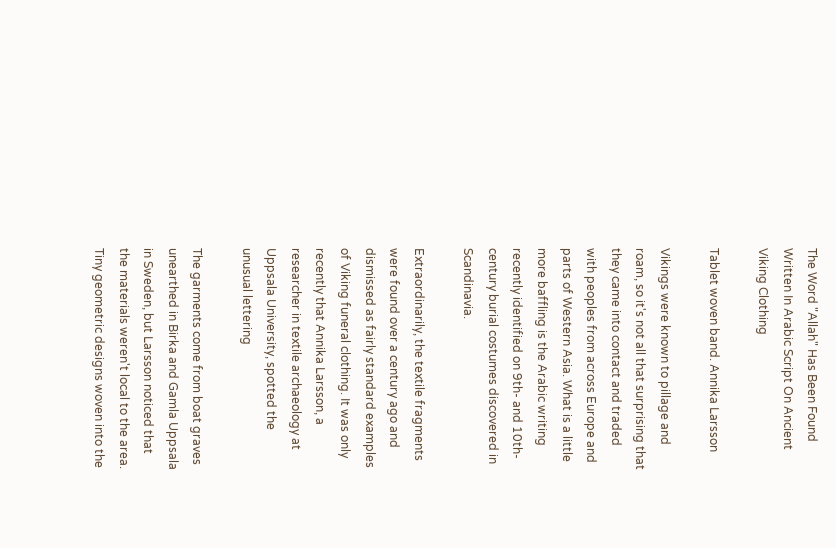The Word "Allah" Has Been Found Written In Arabic Script On Ancient Viking Clothing

Tablet woven band. Annika Larsson

Vikings were known to pillage and roam, so it's not all that surprising that they came into contact and traded with peoples from across Europe and parts of Western Asia. What is a little more baffling is the Arabic writing recently identified on 9th- and 10th-century burial costumes discovered in Scandinavia.

Extraordinarily, the textile fragments were found over a century ago and dismissed as fairly standard examples of Viking funeral clothing. It was only recently that Annika Larsson, a researcher in textile archaeology at Uppsala University, spotted the unusual lettering

The garments come from boat graves unearthed in Birka and Gamla Uppsala in Sweden, but Larsson noticed that the materials weren't local to the area. Tiny geometric designs woven into the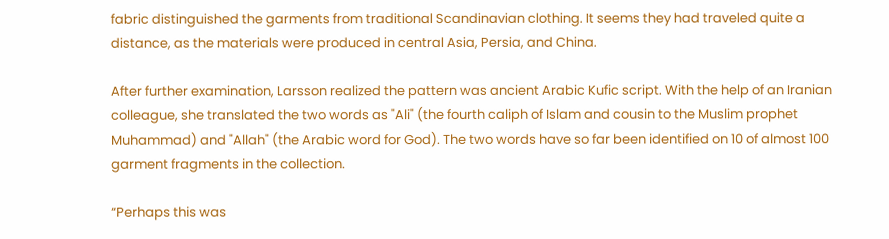fabric distinguished the garments from traditional Scandinavian clothing. It seems they had traveled quite a distance, as the materials were produced in central Asia, Persia, and China.

After further examination, Larsson realized the pattern was ancient Arabic Kufic script. With the help of an Iranian colleague, she translated the two words as "Ali" (the fourth caliph of Islam and cousin to the Muslim prophet Muhammad) and "Allah" (the Arabic word for God). The two words have so far been identified on 10 of almost 100 garment fragments in the collection.

“Perhaps this was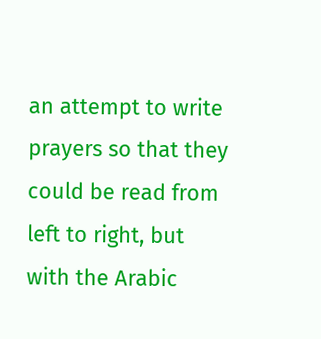an attempt to write prayers so that they could be read from left to right, but with the Arabic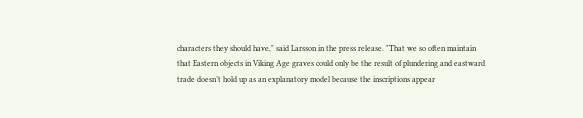characters they should have," said Larsson in the press release. "That we so often maintain that Eastern objects in Viking Age graves could only be the result of plundering and eastward trade doesn’t hold up as an explanatory model because the inscriptions appear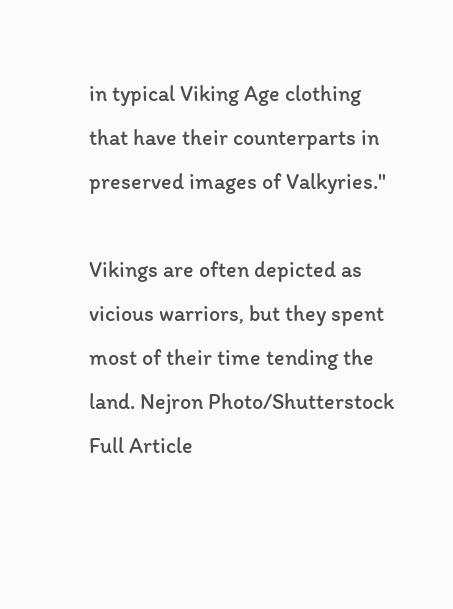in typical Viking Age clothing that have their counterparts in preserved images of Valkyries."

Vikings are often depicted as vicious warriors, but they spent most of their time tending the land. Nejron Photo/Shutterstock
Full Article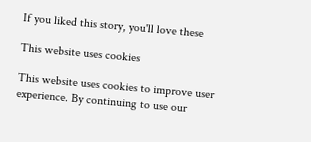If you liked this story, you'll love these

This website uses cookies

This website uses cookies to improve user experience. By continuing to use our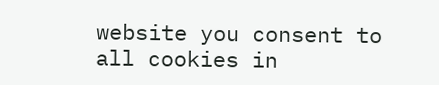website you consent to all cookies in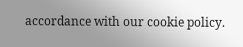accordance with our cookie policy.